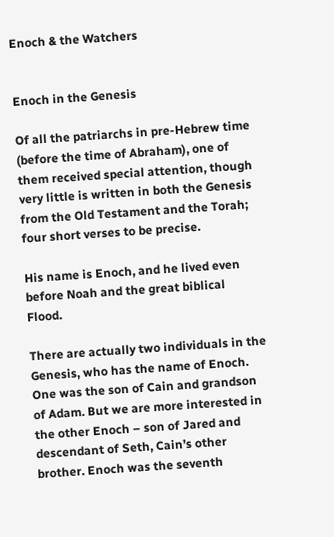Enoch & the Watchers


Enoch in the Genesis

Of all the patriarchs in pre-Hebrew time (before the time of Abraham), one of them received special attention, though very little is written in both the Genesis from the Old Testament and the Torah; four short verses to be precise.

His name is Enoch, and he lived even before Noah and the great biblical Flood.

There are actually two individuals in the Genesis, who has the name of Enoch. One was the son of Cain and grandson of Adam. But we are more interested in the other Enoch – son of Jared and descendant of Seth, Cain’s other brother. Enoch was the seventh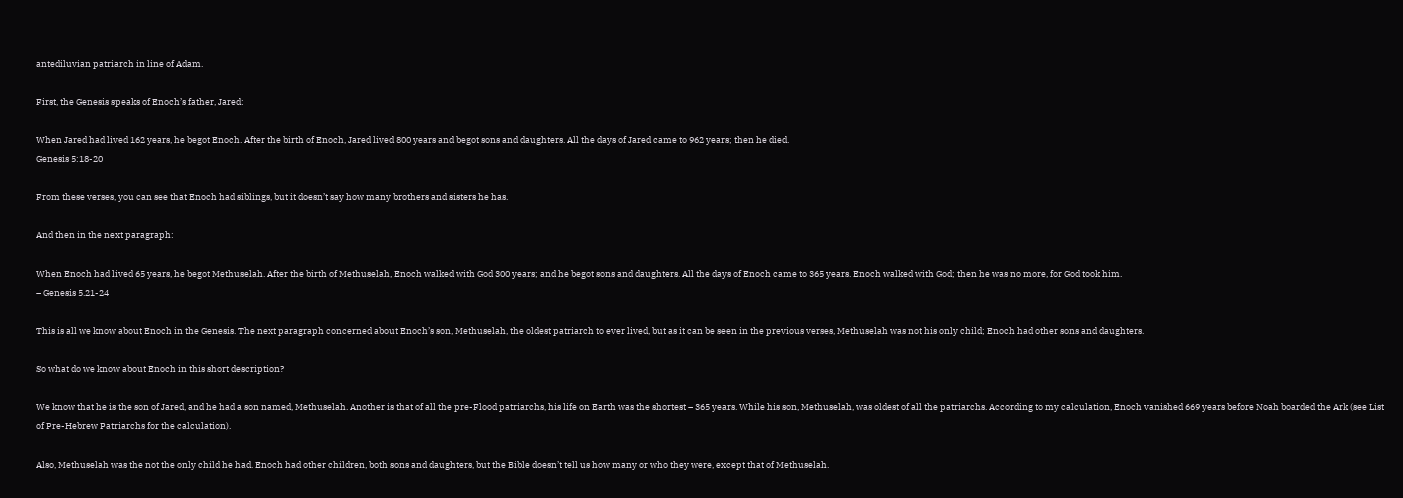antediluvian patriarch in line of Adam.

First, the Genesis speaks of Enoch’s father, Jared:

When Jared had lived 162 years, he begot Enoch. After the birth of Enoch, Jared lived 800 years and begot sons and daughters. All the days of Jared came to 962 years; then he died.
Genesis 5:18-20

From these verses, you can see that Enoch had siblings, but it doesn’t say how many brothers and sisters he has.

And then in the next paragraph:

When Enoch had lived 65 years, he begot Methuselah. After the birth of Methuselah, Enoch walked with God 300 years; and he begot sons and daughters. All the days of Enoch came to 365 years. Enoch walked with God; then he was no more, for God took him.
– Genesis 5.21-24

This is all we know about Enoch in the Genesis. The next paragraph concerned about Enoch’s son, Methuselah, the oldest patriarch to ever lived, but as it can be seen in the previous verses, Methuselah was not his only child; Enoch had other sons and daughters.

So what do we know about Enoch in this short description?

We know that he is the son of Jared, and he had a son named, Methuselah. Another is that of all the pre-Flood patriarchs, his life on Earth was the shortest – 365 years. While his son, Methuselah, was oldest of all the patriarchs. According to my calculation, Enoch vanished 669 years before Noah boarded the Ark (see List of Pre-Hebrew Patriarchs for the calculation).

Also, Methuselah was the not the only child he had. Enoch had other children, both sons and daughters, but the Bible doesn’t tell us how many or who they were, except that of Methuselah.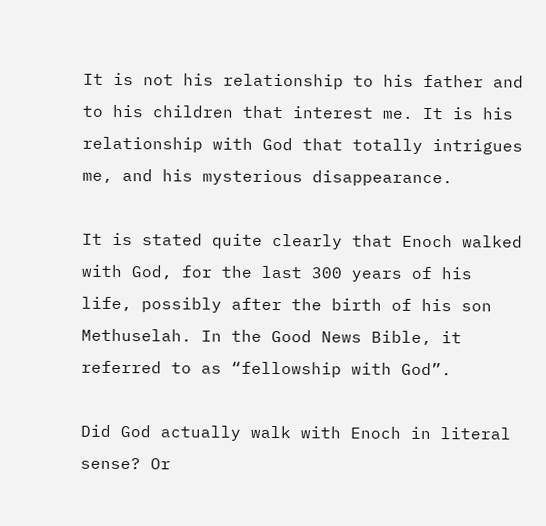It is not his relationship to his father and to his children that interest me. It is his relationship with God that totally intrigues me, and his mysterious disappearance.

It is stated quite clearly that Enoch walked with God, for the last 300 years of his life, possibly after the birth of his son Methuselah. In the Good News Bible, it referred to as “fellowship with God”.

Did God actually walk with Enoch in literal sense? Or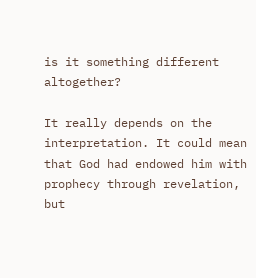is it something different altogether?

It really depends on the interpretation. It could mean that God had endowed him with prophecy through revelation, but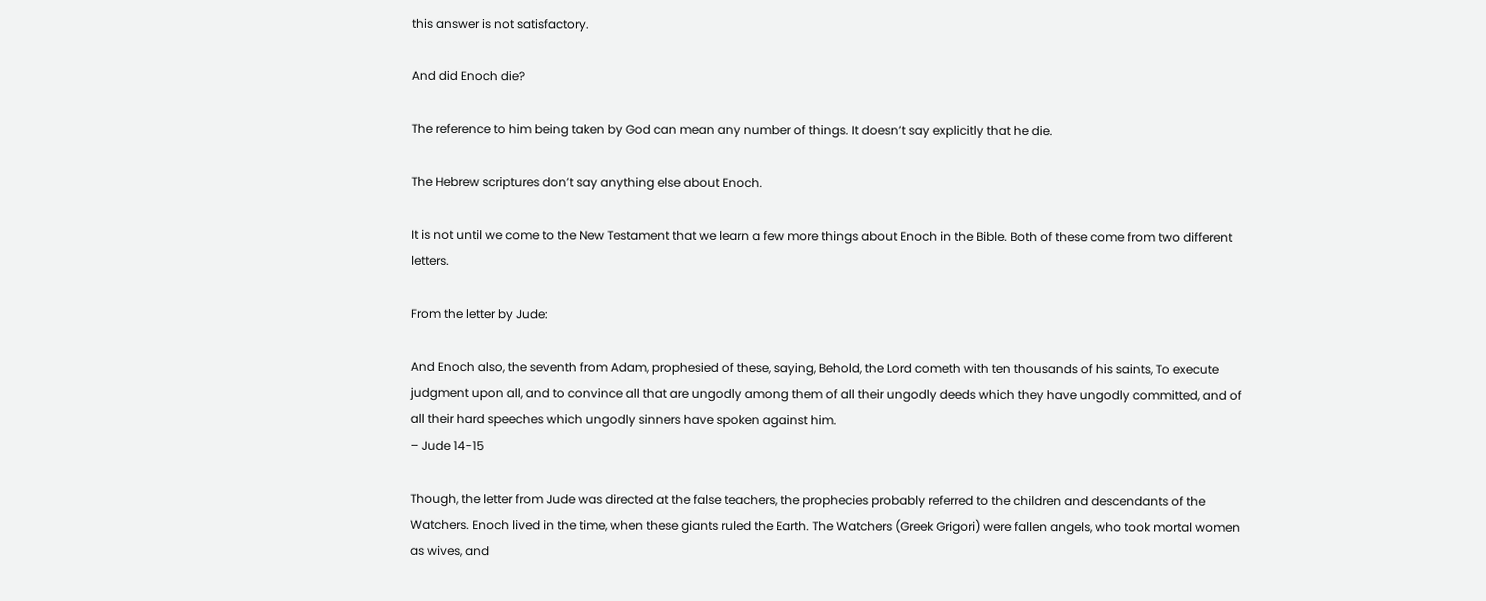this answer is not satisfactory.

And did Enoch die?

The reference to him being taken by God can mean any number of things. It doesn’t say explicitly that he die.

The Hebrew scriptures don’t say anything else about Enoch.

It is not until we come to the New Testament that we learn a few more things about Enoch in the Bible. Both of these come from two different letters.

From the letter by Jude:

And Enoch also, the seventh from Adam, prophesied of these, saying, Behold, the Lord cometh with ten thousands of his saints, To execute judgment upon all, and to convince all that are ungodly among them of all their ungodly deeds which they have ungodly committed, and of all their hard speeches which ungodly sinners have spoken against him.
– Jude 14-15

Though, the letter from Jude was directed at the false teachers, the prophecies probably referred to the children and descendants of the Watchers. Enoch lived in the time, when these giants ruled the Earth. The Watchers (Greek Grigori) were fallen angels, who took mortal women as wives, and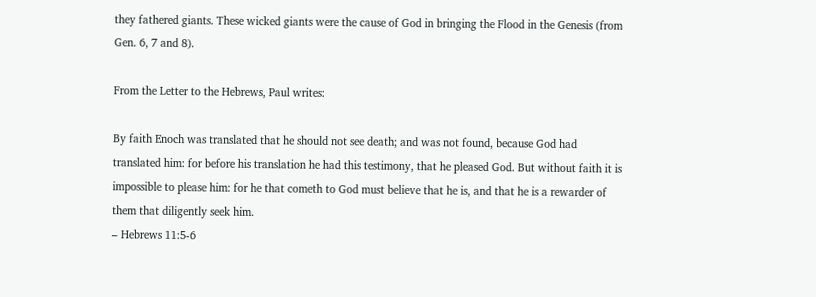they fathered giants. These wicked giants were the cause of God in bringing the Flood in the Genesis (from Gen. 6, 7 and 8).

From the Letter to the Hebrews, Paul writes:

By faith Enoch was translated that he should not see death; and was not found, because God had translated him: for before his translation he had this testimony, that he pleased God. But without faith it is impossible to please him: for he that cometh to God must believe that he is, and that he is a rewarder of them that diligently seek him.
– Hebrews 11:5-6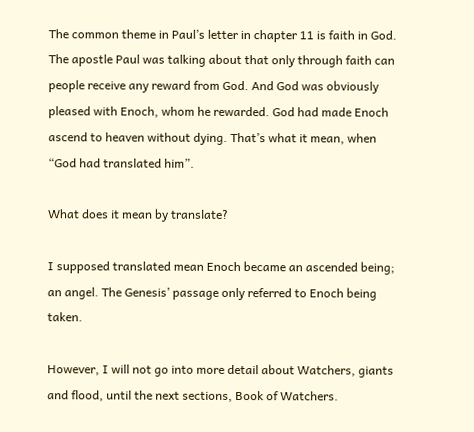The common theme in Paul’s letter in chapter 11 is faith in God. The apostle Paul was talking about that only through faith can people receive any reward from God. And God was obviously pleased with Enoch, whom he rewarded. God had made Enoch ascend to heaven without dying. That’s what it mean, when “God had translated him”.

What does it mean by translate?

I supposed translated mean Enoch became an ascended being; an angel. The Genesis’ passage only referred to Enoch being taken.

However, I will not go into more detail about Watchers, giants and flood, until the next sections, Book of Watchers.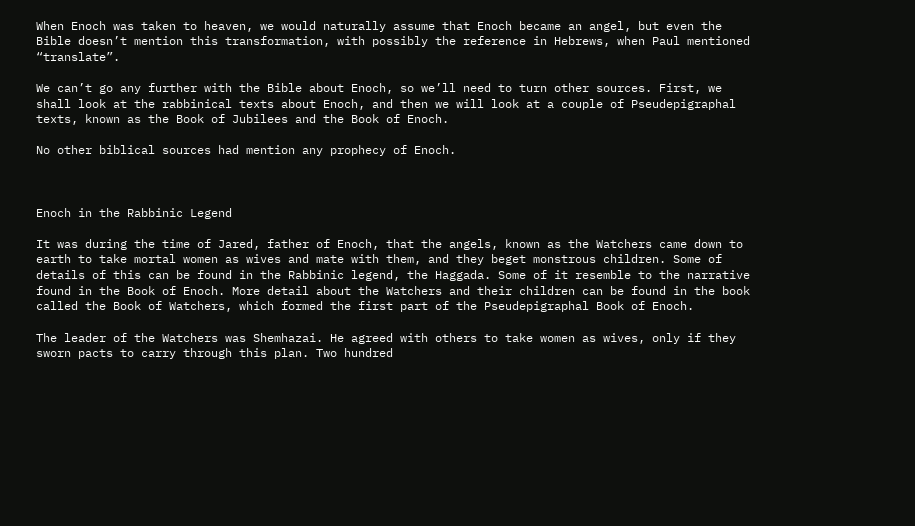When Enoch was taken to heaven, we would naturally assume that Enoch became an angel, but even the Bible doesn’t mention this transformation, with possibly the reference in Hebrews, when Paul mentioned “translate”.

We can’t go any further with the Bible about Enoch, so we’ll need to turn other sources. First, we shall look at the rabbinical texts about Enoch, and then we will look at a couple of Pseudepigraphal texts, known as the Book of Jubilees and the Book of Enoch.

No other biblical sources had mention any prophecy of Enoch.



Enoch in the Rabbinic Legend

It was during the time of Jared, father of Enoch, that the angels, known as the Watchers came down to earth to take mortal women as wives and mate with them, and they beget monstrous children. Some of details of this can be found in the Rabbinic legend, the Haggada. Some of it resemble to the narrative found in the Book of Enoch. More detail about the Watchers and their children can be found in the book called the Book of Watchers, which formed the first part of the Pseudepigraphal Book of Enoch.

The leader of the Watchers was Shemhazai. He agreed with others to take women as wives, only if they sworn pacts to carry through this plan. Two hundred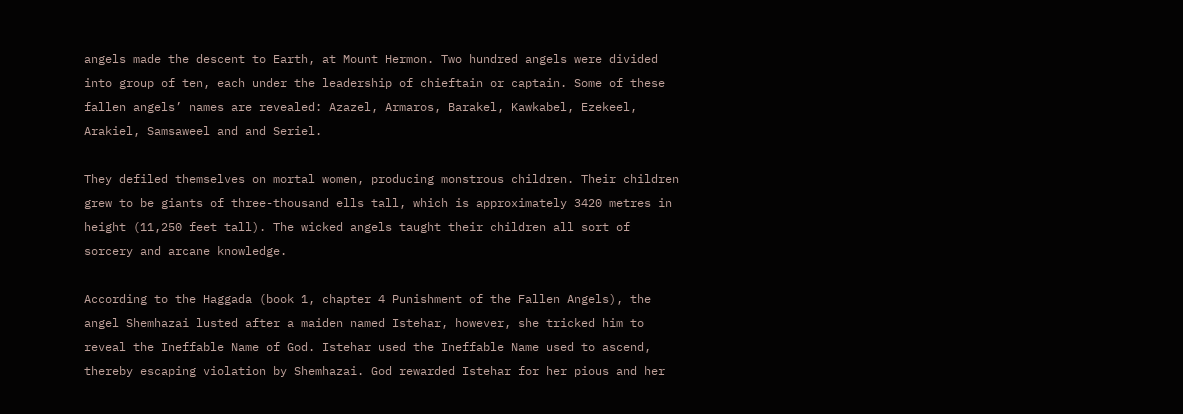angels made the descent to Earth, at Mount Hermon. Two hundred angels were divided into group of ten, each under the leadership of chieftain or captain. Some of these fallen angels’ names are revealed: Azazel, Armaros, Barakel, Kawkabel, Ezekeel, Arakiel, Samsaweel and and Seriel.

They defiled themselves on mortal women, producing monstrous children. Their children grew to be giants of three-thousand ells tall, which is approximately 3420 metres in height (11,250 feet tall). The wicked angels taught their children all sort of sorcery and arcane knowledge.

According to the Haggada (book 1, chapter 4 Punishment of the Fallen Angels), the angel Shemhazai lusted after a maiden named Istehar, however, she tricked him to reveal the Ineffable Name of God. Istehar used the Ineffable Name used to ascend, thereby escaping violation by Shemhazai. God rewarded Istehar for her pious and her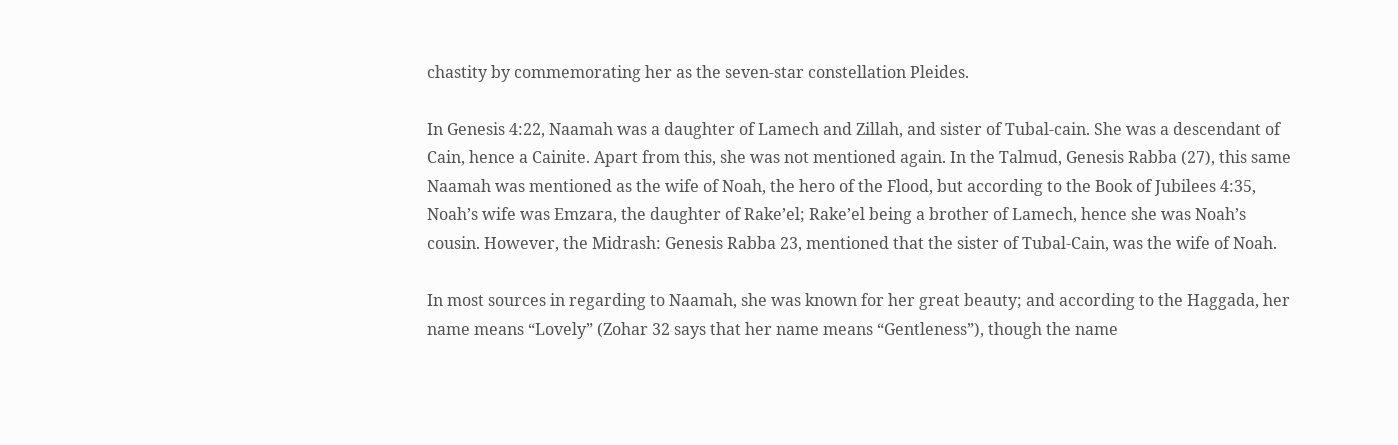chastity by commemorating her as the seven-star constellation Pleides.

In Genesis 4:22, Naamah was a daughter of Lamech and Zillah, and sister of Tubal-cain. She was a descendant of Cain, hence a Cainite. Apart from this, she was not mentioned again. In the Talmud, Genesis Rabba (27), this same Naamah was mentioned as the wife of Noah, the hero of the Flood, but according to the Book of Jubilees 4:35, Noah’s wife was Emzara, the daughter of Rake’el; Rake’el being a brother of Lamech, hence she was Noah’s cousin. However, the Midrash: Genesis Rabba 23, mentioned that the sister of Tubal-Cain, was the wife of Noah.

In most sources in regarding to Naamah, she was known for her great beauty; and according to the Haggada, her name means “Lovely” (Zohar 32 says that her name means “Gentleness”), though the name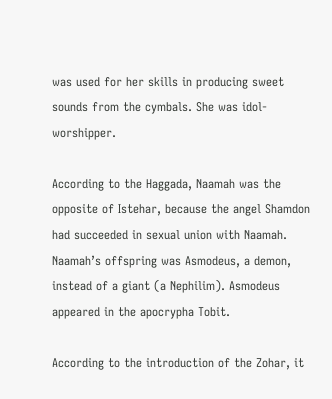was used for her skills in producing sweet sounds from the cymbals. She was idol-worshipper.

According to the Haggada, Naamah was the opposite of Istehar, because the angel Shamdon had succeeded in sexual union with Naamah. Naamah’s offspring was Asmodeus, a demon, instead of a giant (a Nephilim). Asmodeus appeared in the apocrypha Tobit.

According to the introduction of the Zohar, it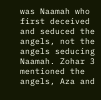was Naamah who first deceived and seduced the angels, not the angels seducing Naamah. Zohar 3 mentioned the angels, Aza and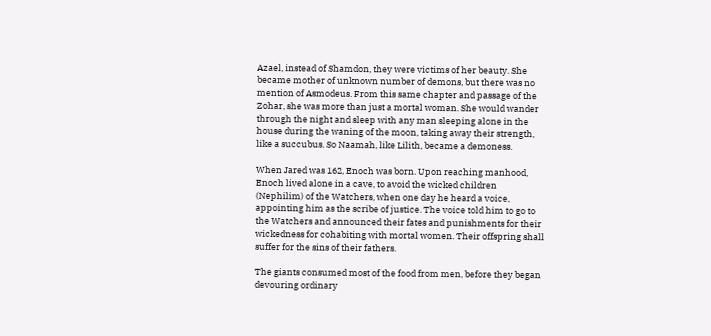Azael, instead of Shamdon, they were victims of her beauty. She became mother of unknown number of demons, but there was no mention of Asmodeus. From this same chapter and passage of the Zohar, she was more than just a mortal woman. She would wander through the night and sleep with any man sleeping alone in the house during the waning of the moon, taking away their strength, like a succubus. So Naamah, like Lilith, became a demoness.

When Jared was 162, Enoch was born. Upon reaching manhood, Enoch lived alone in a cave, to avoid the wicked children (Nephilim) of the Watchers, when one day he heard a voice, appointing him as the scribe of justice. The voice told him to go to the Watchers and announced their fates and punishments for their wickedness for cohabiting with mortal women. Their offspring shall suffer for the sins of their fathers.

The giants consumed most of the food from men, before they began devouring ordinary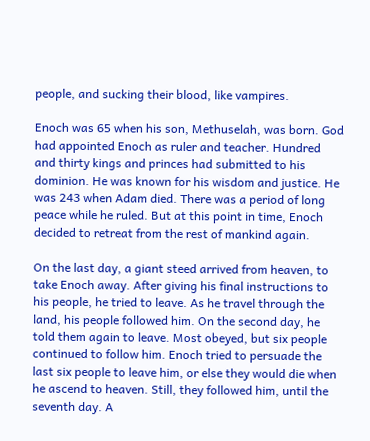people, and sucking their blood, like vampires.

Enoch was 65 when his son, Methuselah, was born. God had appointed Enoch as ruler and teacher. Hundred and thirty kings and princes had submitted to his dominion. He was known for his wisdom and justice. He was 243 when Adam died. There was a period of long peace while he ruled. But at this point in time, Enoch decided to retreat from the rest of mankind again.

On the last day, a giant steed arrived from heaven, to take Enoch away. After giving his final instructions to his people, he tried to leave. As he travel through the land, his people followed him. On the second day, he told them again to leave. Most obeyed, but six people continued to follow him. Enoch tried to persuade the last six people to leave him, or else they would die when he ascend to heaven. Still, they followed him, until the seventh day. A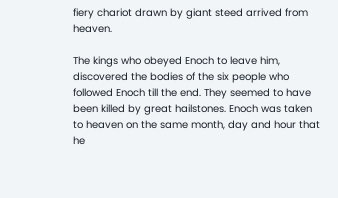fiery chariot drawn by giant steed arrived from heaven.

The kings who obeyed Enoch to leave him, discovered the bodies of the six people who followed Enoch till the end. They seemed to have been killed by great hailstones. Enoch was taken to heaven on the same month, day and hour that he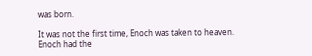was born.

It was not the first time, Enoch was taken to heaven. Enoch had the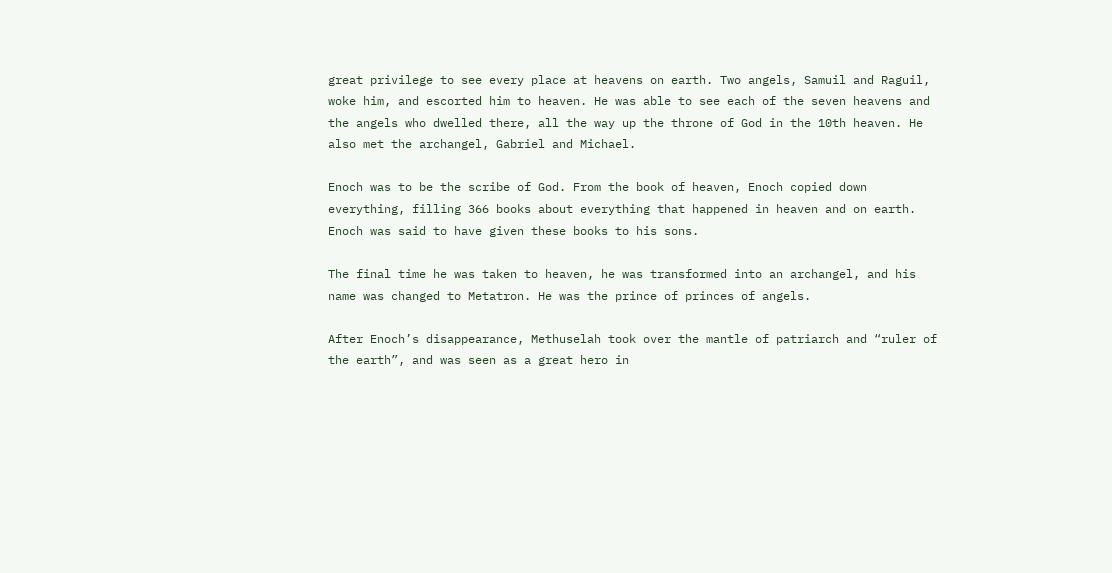great privilege to see every place at heavens on earth. Two angels, Samuil and Raguil, woke him, and escorted him to heaven. He was able to see each of the seven heavens and the angels who dwelled there, all the way up the throne of God in the 10th heaven. He also met the archangel, Gabriel and Michael.

Enoch was to be the scribe of God. From the book of heaven, Enoch copied down everything, filling 366 books about everything that happened in heaven and on earth. Enoch was said to have given these books to his sons.

The final time he was taken to heaven, he was transformed into an archangel, and his name was changed to Metatron. He was the prince of princes of angels.

After Enoch’s disappearance, Methuselah took over the mantle of patriarch and “ruler of the earth”, and was seen as a great hero in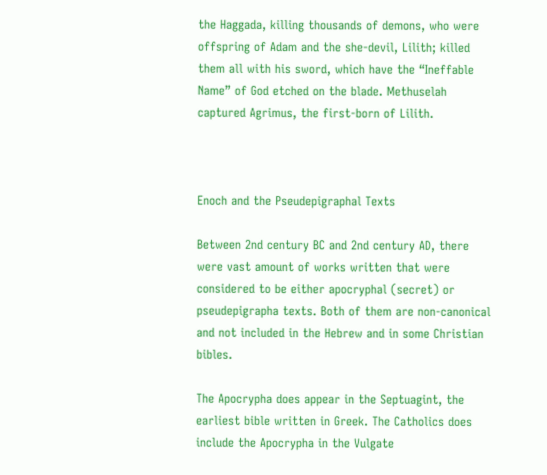the Haggada, killing thousands of demons, who were offspring of Adam and the she-devil, Lilith; killed them all with his sword, which have the “Ineffable Name” of God etched on the blade. Methuselah captured Agrimus, the first-born of Lilith.



Enoch and the Pseudepigraphal Texts

Between 2nd century BC and 2nd century AD, there were vast amount of works written that were considered to be either apocryphal (secret) or pseudepigrapha texts. Both of them are non-canonical and not included in the Hebrew and in some Christian bibles.

The Apocrypha does appear in the Septuagint, the earliest bible written in Greek. The Catholics does include the Apocrypha in the Vulgate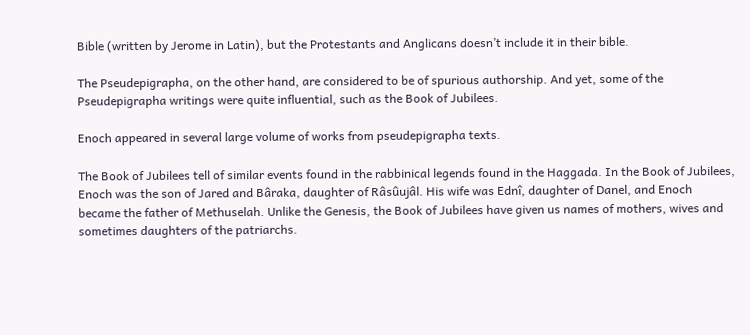Bible (written by Jerome in Latin), but the Protestants and Anglicans doesn’t include it in their bible.

The Pseudepigrapha, on the other hand, are considered to be of spurious authorship. And yet, some of the Pseudepigrapha writings were quite influential, such as the Book of Jubilees.

Enoch appeared in several large volume of works from pseudepigrapha texts.

The Book of Jubilees tell of similar events found in the rabbinical legends found in the Haggada. In the Book of Jubilees, Enoch was the son of Jared and Bâraka, daughter of Râsûujâl. His wife was Ednî, daughter of Danel, and Enoch became the father of Methuselah. Unlike the Genesis, the Book of Jubilees have given us names of mothers, wives and sometimes daughters of the patriarchs.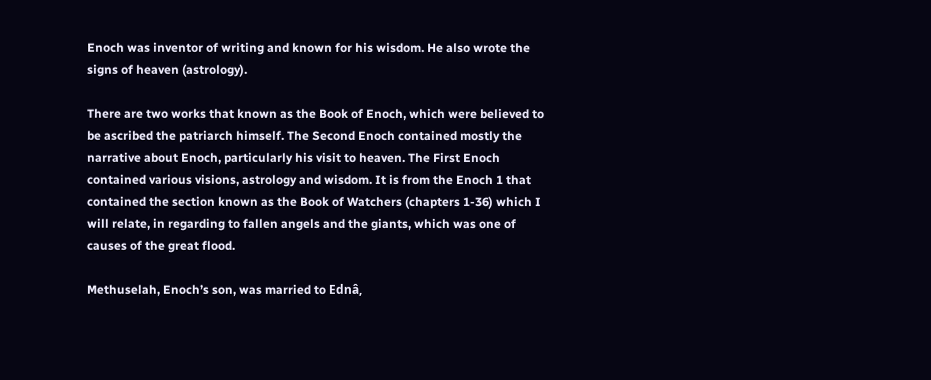Enoch was inventor of writing and known for his wisdom. He also wrote the signs of heaven (astrology).

There are two works that known as the Book of Enoch, which were believed to be ascribed the patriarch himself. The Second Enoch contained mostly the narrative about Enoch, particularly his visit to heaven. The First Enoch contained various visions, astrology and wisdom. It is from the Enoch 1 that contained the section known as the Book of Watchers (chapters 1-36) which I will relate, in regarding to fallen angels and the giants, which was one of causes of the great flood.

Methuselah, Enoch’s son, was married to Ednâ,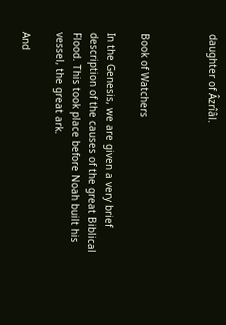daughter of Âzrîâl.



Book of Watchers

In the Genesis, we are given a very brief description of the causes of the great Biblical Flood. This took place before Noah built his vessel, the great ark.

And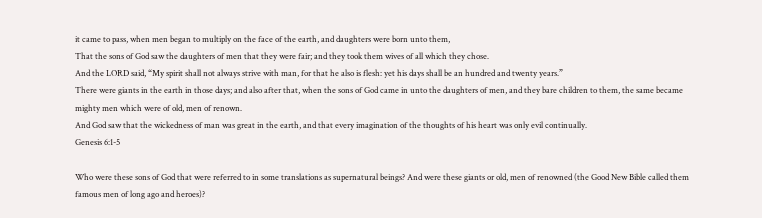it came to pass, when men began to multiply on the face of the earth, and daughters were born unto them,
That the sons of God saw the daughters of men that they were fair; and they took them wives of all which they chose.
And the LORD said, “My spirit shall not always strive with man, for that he also is flesh: yet his days shall be an hundred and twenty years.”
There were giants in the earth in those days; and also after that, when the sons of God came in unto the daughters of men, and they bare children to them, the same became mighty men which were of old, men of renown.
And God saw that the wickedness of man was great in the earth, and that every imagination of the thoughts of his heart was only evil continually.
Genesis 6:1-5

Who were these sons of God that were referred to in some translations as supernatural beings? And were these giants or old, men of renowned (the Good New Bible called them famous men of long ago and heroes)?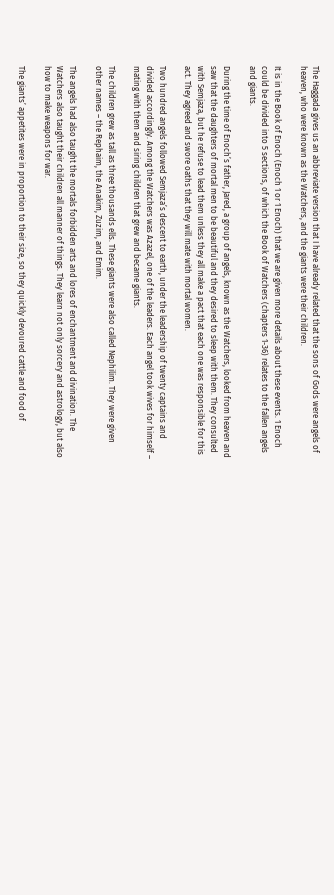The Haggada gives us an abbreviate version that I have already related that the sons of Gods were angels of heaven, who were known as the Watchers, and the giants were their children.

It is in the Book of Enoch (Enoch 1 or 1 Enoch) that we are given more details about these events. 1 Enoch could be divided into 5 sections, of which the Book of Watchers (chapters 1-36) relates to the fallen angels and giants.

During the time of Enoch’s father, Jared, a group of angels, known as the Watchers, looked from heaven and saw that the daughters of mortal men to be beautiful and they desired to sleep with them. They consulted with Semjaza, but he refuse to lead them unless they all make a pact that each one was responsible for this act. They agreed and swore oaths that they will mate with mortal women.

Two hundred angels followed Semjaza’s descent to earth, under the leadership of twenty captains and divided accordingly. Among the Watchers was Azazel, one of the leaders. Each angel took wives for himself – mating with them and siring children that grew and became giants.

The children grew as tall as three thousands ells. These giants were also called Nephilim. They were given other names – the Rephaim, the Anakim, Zuzim, and Emim.

The angels had also taught the mortals forbidden arts and lores of enchantment and divination. The Watchers also taught their children all manner of things. They learn not only sorcery and astrology, but also how to make weapons for war.

The giants’ appetites were in proportion to their size, so they quickly devoured cattle and food of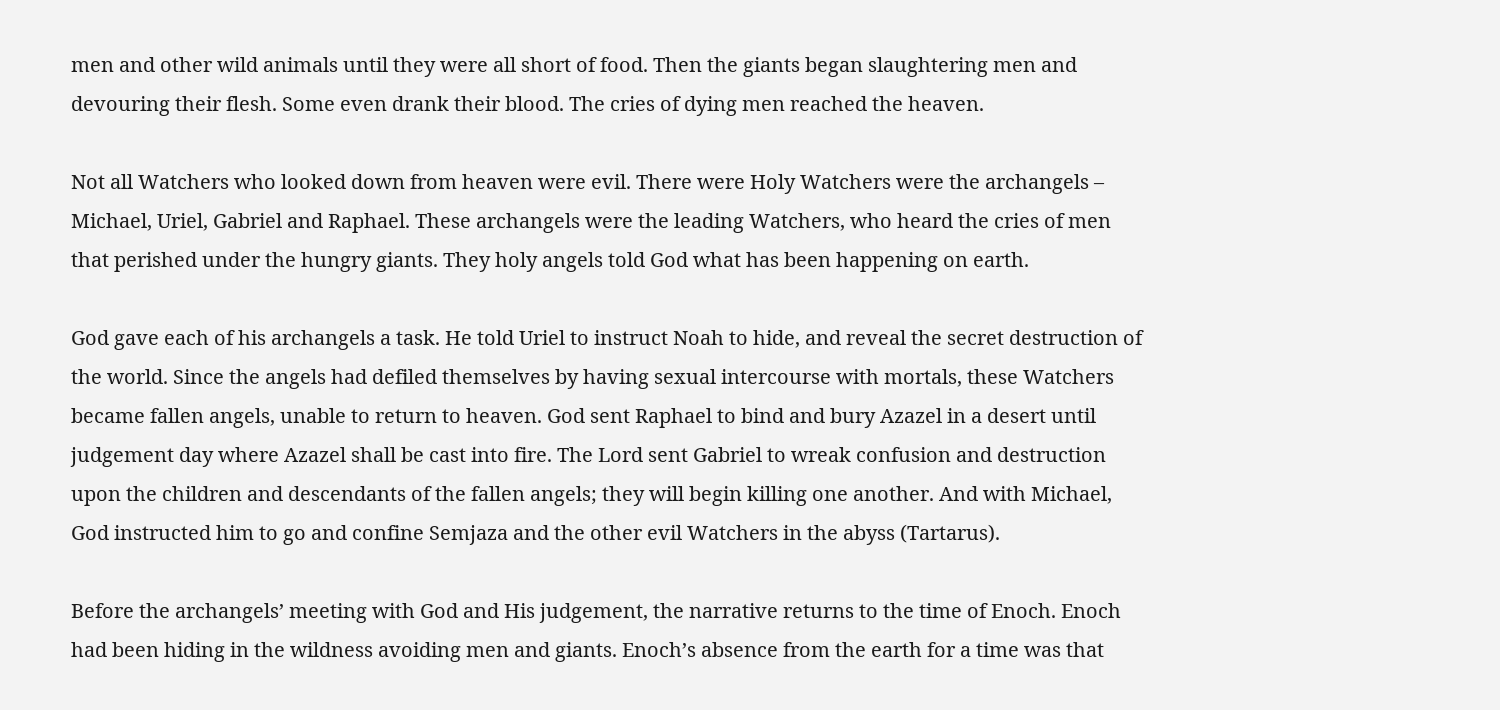men and other wild animals until they were all short of food. Then the giants began slaughtering men and devouring their flesh. Some even drank their blood. The cries of dying men reached the heaven.

Not all Watchers who looked down from heaven were evil. There were Holy Watchers were the archangels – Michael, Uriel, Gabriel and Raphael. These archangels were the leading Watchers, who heard the cries of men that perished under the hungry giants. They holy angels told God what has been happening on earth.

God gave each of his archangels a task. He told Uriel to instruct Noah to hide, and reveal the secret destruction of the world. Since the angels had defiled themselves by having sexual intercourse with mortals, these Watchers became fallen angels, unable to return to heaven. God sent Raphael to bind and bury Azazel in a desert until judgement day where Azazel shall be cast into fire. The Lord sent Gabriel to wreak confusion and destruction upon the children and descendants of the fallen angels; they will begin killing one another. And with Michael, God instructed him to go and confine Semjaza and the other evil Watchers in the abyss (Tartarus).

Before the archangels’ meeting with God and His judgement, the narrative returns to the time of Enoch. Enoch had been hiding in the wildness avoiding men and giants. Enoch’s absence from the earth for a time was that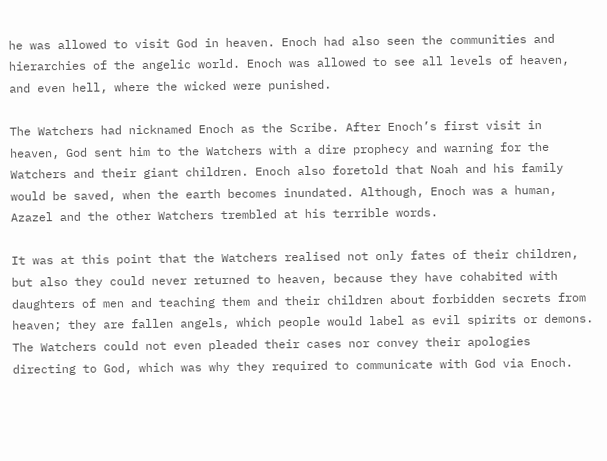he was allowed to visit God in heaven. Enoch had also seen the communities and hierarchies of the angelic world. Enoch was allowed to see all levels of heaven, and even hell, where the wicked were punished.

The Watchers had nicknamed Enoch as the Scribe. After Enoch’s first visit in heaven, God sent him to the Watchers with a dire prophecy and warning for the Watchers and their giant children. Enoch also foretold that Noah and his family would be saved, when the earth becomes inundated. Although, Enoch was a human, Azazel and the other Watchers trembled at his terrible words.

It was at this point that the Watchers realised not only fates of their children, but also they could never returned to heaven, because they have cohabited with daughters of men and teaching them and their children about forbidden secrets from heaven; they are fallen angels, which people would label as evil spirits or demons. The Watchers could not even pleaded their cases nor convey their apologies directing to God, which was why they required to communicate with God via Enoch.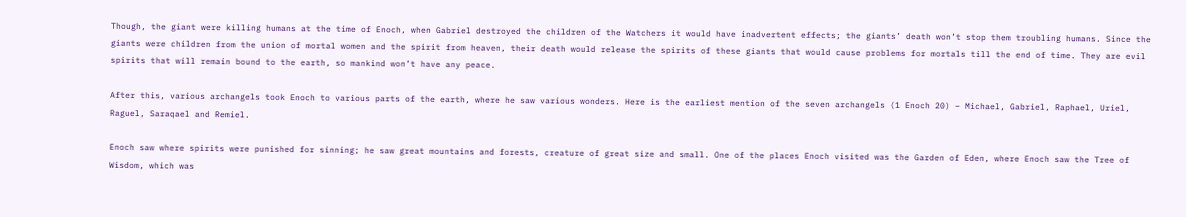Though, the giant were killing humans at the time of Enoch, when Gabriel destroyed the children of the Watchers it would have inadvertent effects; the giants’ death won’t stop them troubling humans. Since the giants were children from the union of mortal women and the spirit from heaven, their death would release the spirits of these giants that would cause problems for mortals till the end of time. They are evil spirits that will remain bound to the earth, so mankind won’t have any peace.

After this, various archangels took Enoch to various parts of the earth, where he saw various wonders. Here is the earliest mention of the seven archangels (1 Enoch 20) – Michael, Gabriel, Raphael, Uriel, Raguel, Saraqael and Remiel.

Enoch saw where spirits were punished for sinning; he saw great mountains and forests, creature of great size and small. One of the places Enoch visited was the Garden of Eden, where Enoch saw the Tree of Wisdom, which was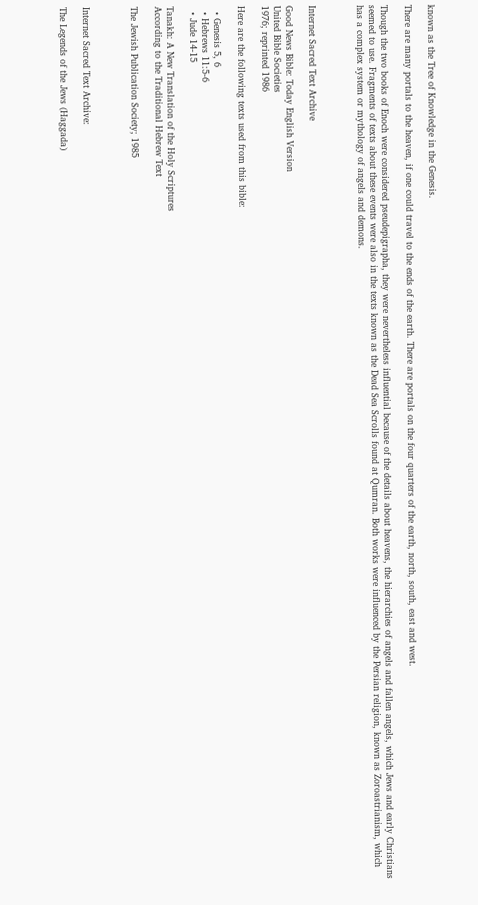known as the Tree of Knowledge in the Genesis.

There are many portals to the heaven, if one could travel to the ends of the earth. There are portals on the four quarters of the earth, north, south, east and west.

Though the two books of Enoch were considered pseudepigrapha, they were nevertheless influential because of the details about heavens, the hierarchies of angels and fallen angels, which Jews and early Christians seemed to use. Fragments of texts about these events were also in the texts known as the Dead Sea Scrolls found at Qumran. Both works were influenced by the Persian religion, known as Zoroastrianism, which has a complex system or mythology of angels and demons.



Internet Sacred Text Archive

Good News Bible: Today English Version
United Bible Societies
1976; reprinted 1986

Here are the following texts used from this bible:

  • Genesis 5, 6
  • Hebrews 11:5-6
  • Jude 14-15

Tanakh: A New Translation of the Holy Scriptures
According to the Traditional Hebrew Text

The Jewish Publication Society; 1985



Internet Sacred Text Archive:

The Legends of the Jews (Haggada)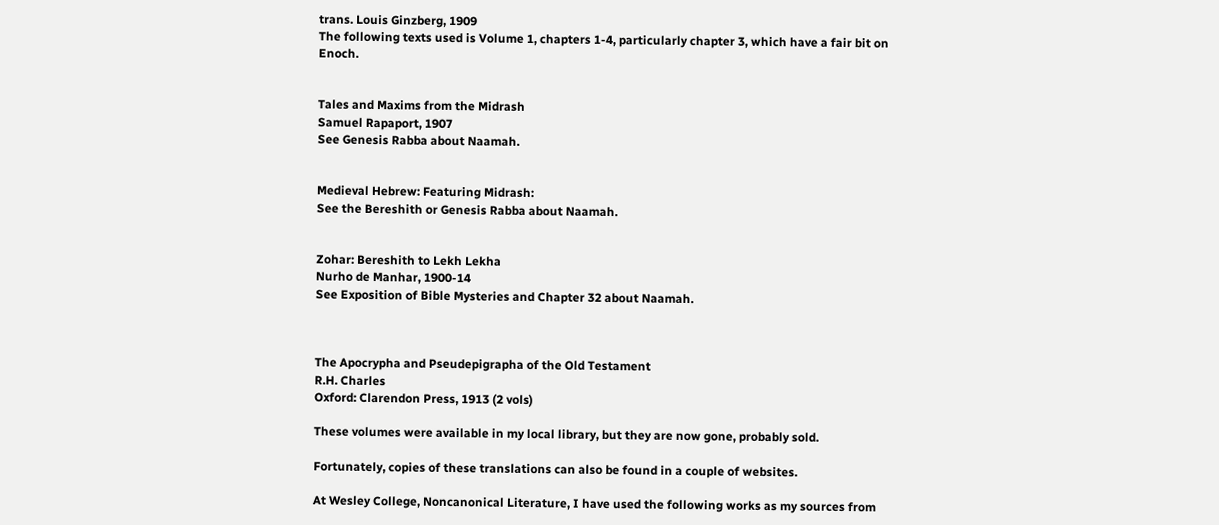trans. Louis Ginzberg, 1909
The following texts used is Volume 1, chapters 1-4, particularly chapter 3, which have a fair bit on Enoch.


Tales and Maxims from the Midrash
Samuel Rapaport, 1907
See Genesis Rabba about Naamah.


Medieval Hebrew: Featuring Midrash:
See the Bereshith or Genesis Rabba about Naamah.


Zohar: Bereshith to Lekh Lekha
Nurho de Manhar, 1900-14
See Exposition of Bible Mysteries and Chapter 32 about Naamah.



The Apocrypha and Pseudepigrapha of the Old Testament
R.H. Charles
Oxford: Clarendon Press, 1913 (2 vols)

These volumes were available in my local library, but they are now gone, probably sold.

Fortunately, copies of these translations can also be found in a couple of websites.

At Wesley College, Noncanonical Literature, I have used the following works as my sources from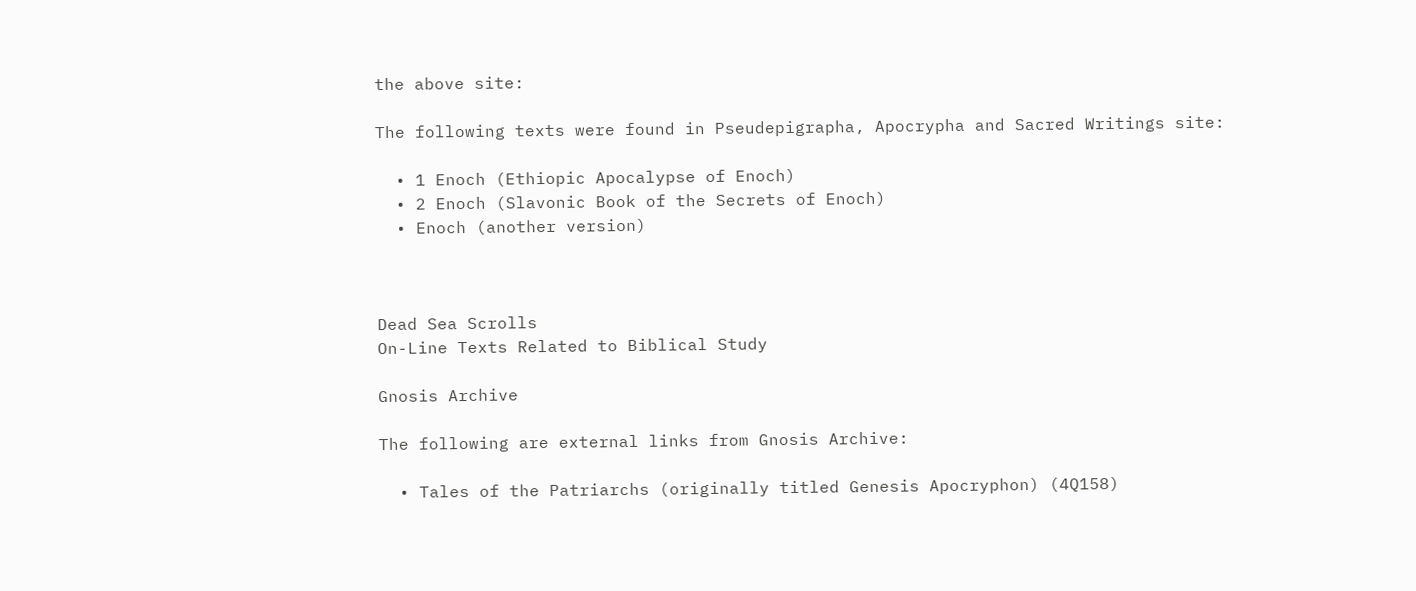the above site:

The following texts were found in Pseudepigrapha, Apocrypha and Sacred Writings site:

  • 1 Enoch (Ethiopic Apocalypse of Enoch)
  • 2 Enoch (Slavonic Book of the Secrets of Enoch)
  • Enoch (another version)



Dead Sea Scrolls
On-Line Texts Related to Biblical Study

Gnosis Archive

The following are external links from Gnosis Archive:

  • Tales of the Patriarchs (originally titled Genesis Apocryphon) (4Q158)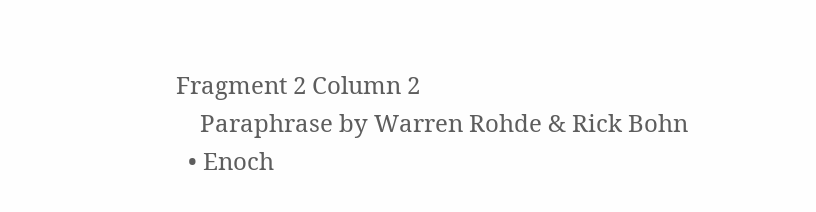Fragment 2 Column 2
    Paraphrase by Warren Rohde & Rick Bohn
  • Enoch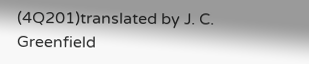(4Q201)translated by J. C. Greenfield